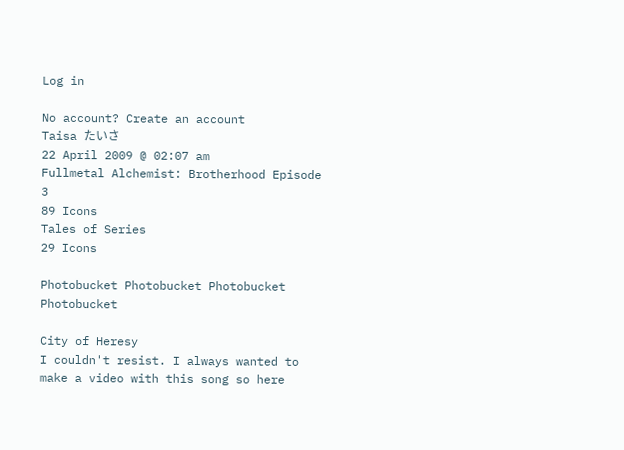Log in

No account? Create an account
Taisa たいさ
22 April 2009 @ 02:07 am
Fullmetal Alchemist: Brotherhood Episode 3
89 Icons
Tales of Series
29 Icons

Photobucket Photobucket Photobucket Photobucket

City of Heresy
I couldn't resist. I always wanted to make a video with this song so here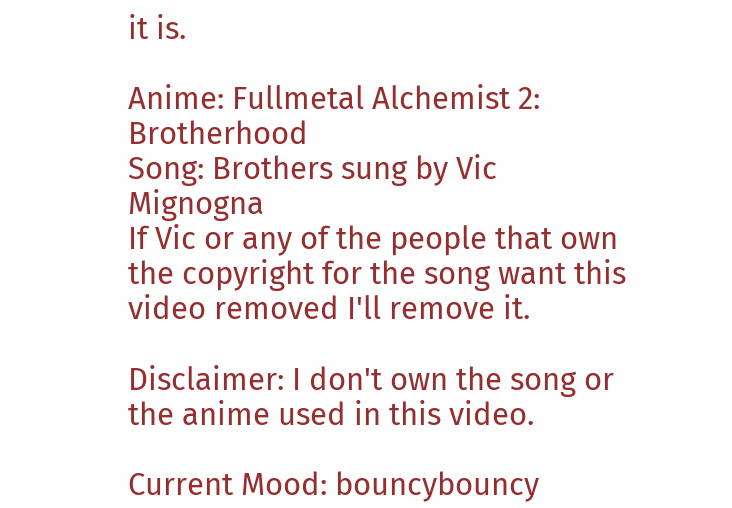it is.

Anime: Fullmetal Alchemist 2: Brotherhood
Song: Brothers sung by Vic Mignogna
If Vic or any of the people that own the copyright for the song want this video removed I'll remove it.

Disclaimer: I don't own the song or the anime used in this video.

Current Mood: bouncybouncy